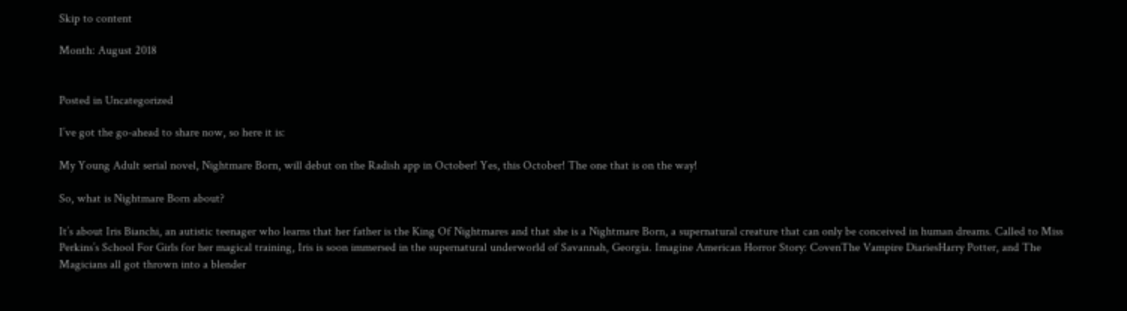Skip to content

Month: August 2018


Posted in Uncategorized

I’ve got the go-ahead to share now, so here it is:

My Young Adult serial novel, Nightmare Born, will debut on the Radish app in October! Yes, this October! The one that is on the way!

So, what is Nightmare Born about?

It’s about Iris Bianchi, an autistic teenager who learns that her father is the King Of Nightmares and that she is a Nightmare Born, a supernatural creature that can only be conceived in human dreams. Called to Miss Perkins’s School For Girls for her magical training, Iris is soon immersed in the supernatural underworld of Savannah, Georgia. Imagine American Horror Story: CovenThe Vampire DiariesHarry Potter, and The Magicians all got thrown into a blender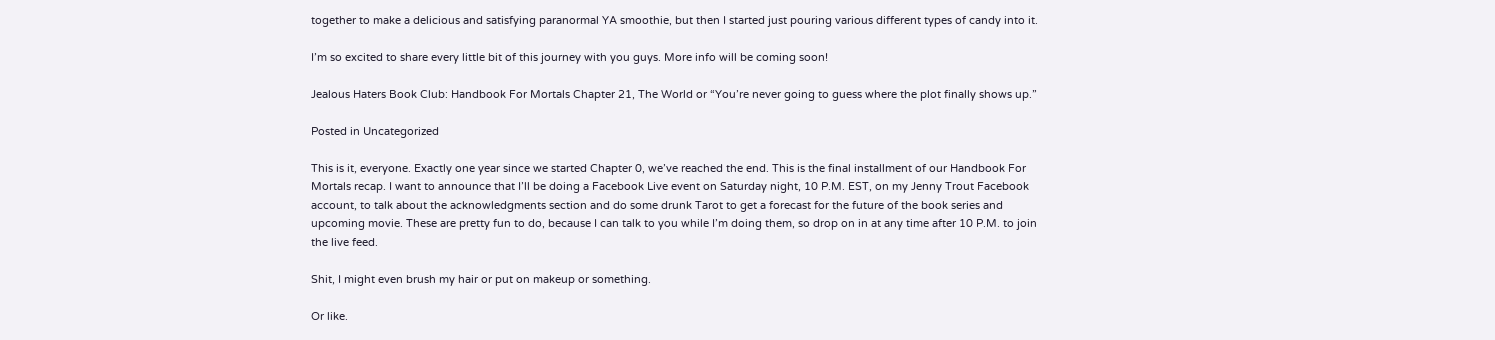together to make a delicious and satisfying paranormal YA smoothie, but then I started just pouring various different types of candy into it.

I’m so excited to share every little bit of this journey with you guys. More info will be coming soon!

Jealous Haters Book Club: Handbook For Mortals Chapter 21, The World or “You’re never going to guess where the plot finally shows up.”

Posted in Uncategorized

This is it, everyone. Exactly one year since we started Chapter 0, we’ve reached the end. This is the final installment of our Handbook For Mortals recap. I want to announce that I’ll be doing a Facebook Live event on Saturday night, 10 P.M. EST, on my Jenny Trout Facebook account, to talk about the acknowledgments section and do some drunk Tarot to get a forecast for the future of the book series and upcoming movie. These are pretty fun to do, because I can talk to you while I’m doing them, so drop on in at any time after 10 P.M. to join the live feed.

Shit, I might even brush my hair or put on makeup or something.

Or like.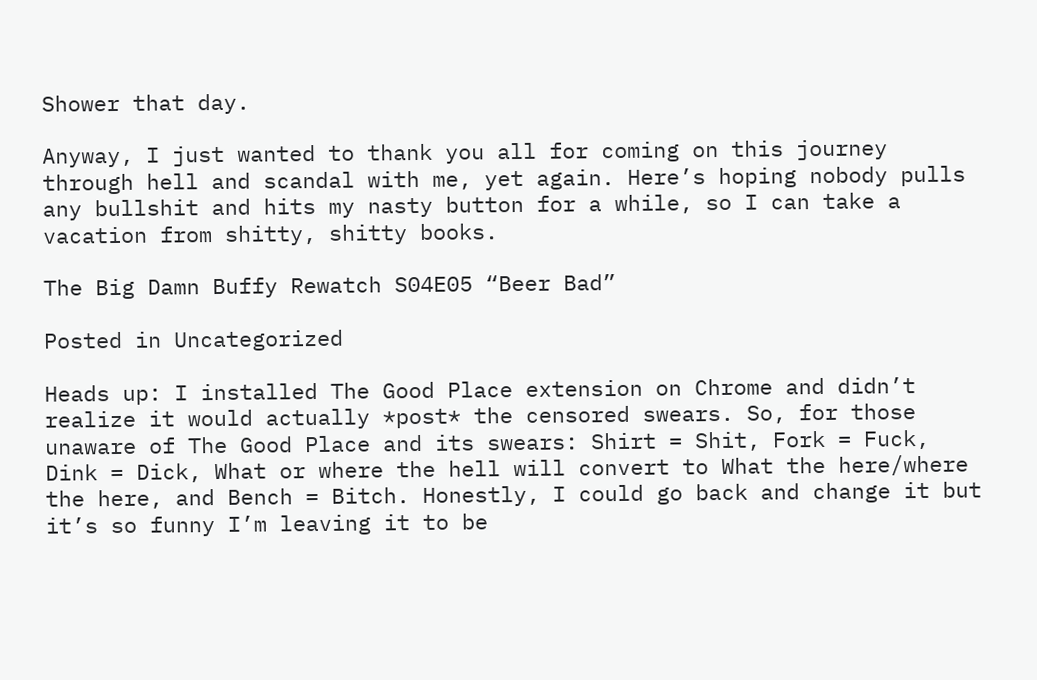Shower that day.

Anyway, I just wanted to thank you all for coming on this journey through hell and scandal with me, yet again. Here’s hoping nobody pulls any bullshit and hits my nasty button for a while, so I can take a vacation from shitty, shitty books.

The Big Damn Buffy Rewatch S04E05 “Beer Bad”

Posted in Uncategorized

Heads up: I installed The Good Place extension on Chrome and didn’t realize it would actually *post* the censored swears. So, for those unaware of The Good Place and its swears: Shirt = Shit, Fork = Fuck, Dink = Dick, What or where the hell will convert to What the here/where the here, and Bench = Bitch. Honestly, I could go back and change it but it’s so funny I’m leaving it to be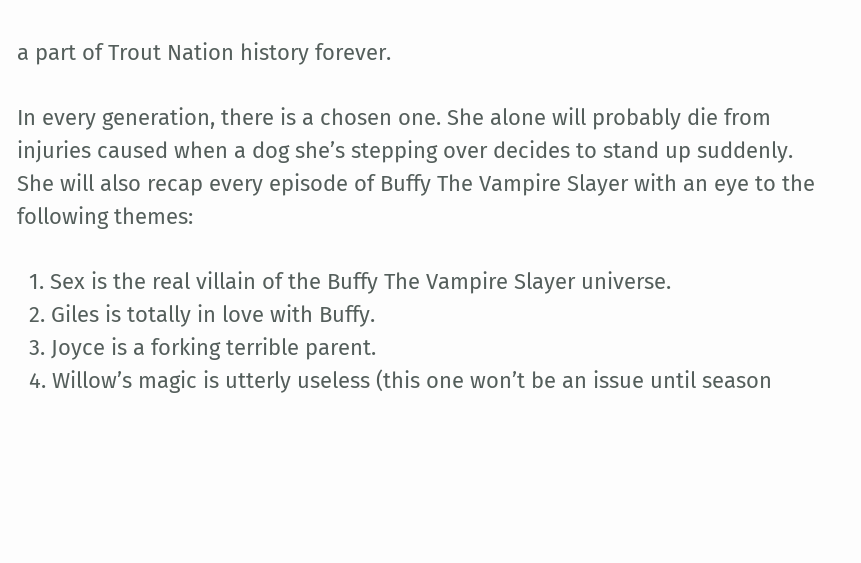a part of Trout Nation history forever.

In every generation, there is a chosen one. She alone will probably die from injuries caused when a dog she’s stepping over decides to stand up suddenly. She will also recap every episode of Buffy The Vampire Slayer with an eye to the following themes:

  1. Sex is the real villain of the Buffy The Vampire Slayer universe.
  2. Giles is totally in love with Buffy.
  3. Joyce is a forking terrible parent.
  4. Willow’s magic is utterly useless (this one won’t be an issue until season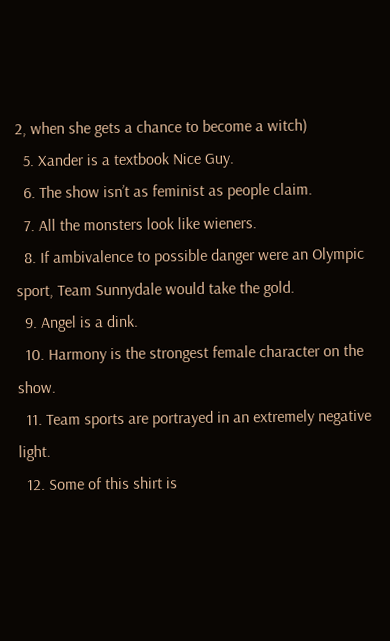2, when she gets a chance to become a witch)
  5. Xander is a textbook Nice Guy.
  6. The show isn’t as feminist as people claim.
  7. All the monsters look like wieners.
  8. If ambivalence to possible danger were an Olympic sport, Team Sunnydale would take the gold.
  9. Angel is a dink.
  10. Harmony is the strongest female character on the show.
  11. Team sports are portrayed in an extremely negative light.
  12. Some of this shirt is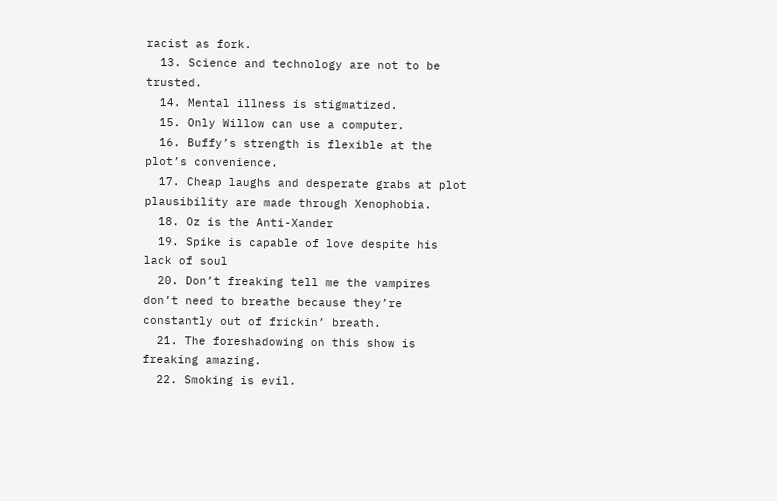racist as fork.
  13. Science and technology are not to be trusted.
  14. Mental illness is stigmatized.
  15. Only Willow can use a computer.
  16. Buffy’s strength is flexible at the plot’s convenience.
  17. Cheap laughs and desperate grabs at plot plausibility are made through Xenophobia.
  18. Oz is the Anti-Xander
  19. Spike is capable of love despite his lack of soul
  20. Don’t freaking tell me the vampires don’t need to breathe because they’re constantly out of frickin’ breath.
  21. The foreshadowing on this show is freaking amazing.
  22. Smoking is evil.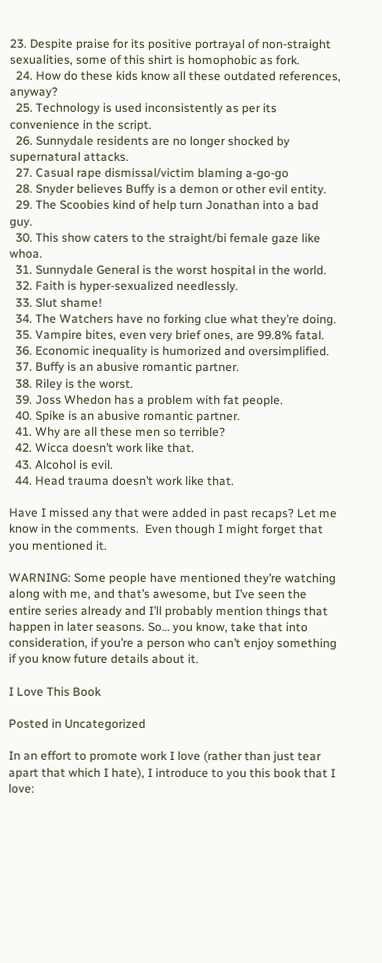23. Despite praise for its positive portrayal of non-straight sexualities, some of this shirt is homophobic as fork.
  24. How do these kids know all these outdated references, anyway?
  25. Technology is used inconsistently as per its convenience in the script.
  26. Sunnydale residents are no longer shocked by supernatural attacks.
  27. Casual rape dismissal/victim blaming a-go-go
  28. Snyder believes Buffy is a demon or other evil entity.
  29. The Scoobies kind of help turn Jonathan into a bad guy.
  30. This show caters to the straight/bi female gaze like whoa.
  31. Sunnydale General is the worst hospital in the world.
  32. Faith is hyper-sexualized needlessly.
  33. Slut shame!
  34. The Watchers have no forking clue what they’re doing.
  35. Vampire bites, even very brief ones, are 99.8% fatal.
  36. Economic inequality is humorized and oversimplified.
  37. Buffy is an abusive romantic partner.
  38. Riley is the worst.
  39. Joss Whedon has a problem with fat people.
  40. Spike is an abusive romantic partner.
  41. Why are all these men so terrible?
  42. Wicca doesn’t work like that.
  43. Alcohol is evil.
  44. Head trauma doesn’t work like that.

Have I missed any that were added in past recaps? Let me know in the comments.  Even though I might forget that you mentioned it.

WARNING: Some people have mentioned they’re watching along with me, and that’s awesome, but I’ve seen the entire series already and I’ll probably mention things that happen in later seasons. So… you know, take that into consideration, if you’re a person who can’t enjoy something if you know future details about it.

I Love This Book

Posted in Uncategorized

In an effort to promote work I love (rather than just tear apart that which I hate), I introduce to you this book that I love: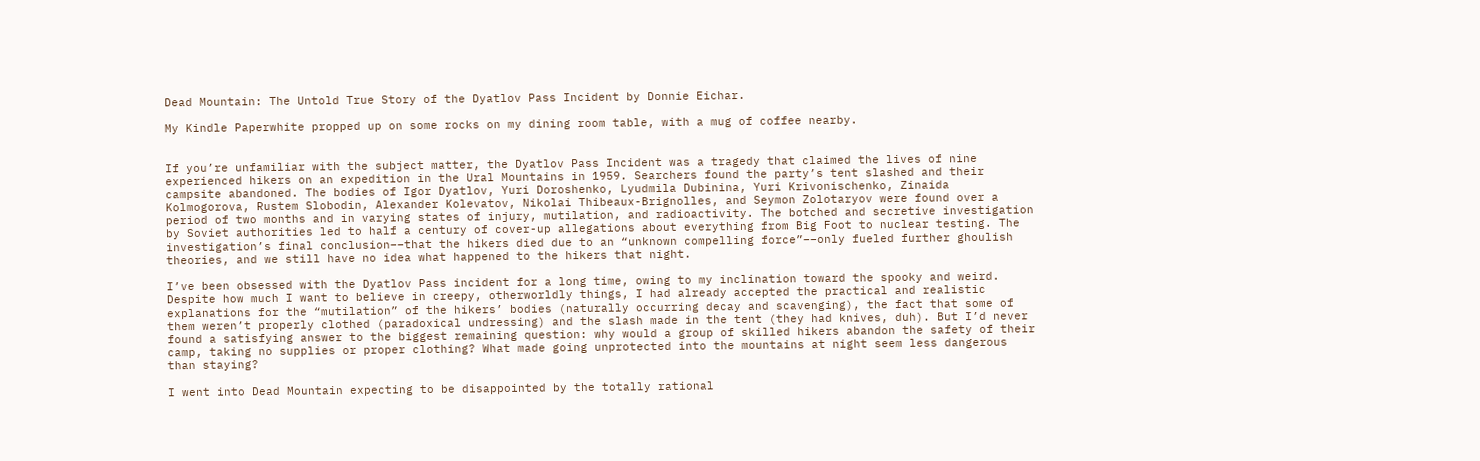Dead Mountain: The Untold True Story of the Dyatlov Pass Incident by Donnie Eichar.

My Kindle Paperwhite propped up on some rocks on my dining room table, with a mug of coffee nearby.


If you’re unfamiliar with the subject matter, the Dyatlov Pass Incident was a tragedy that claimed the lives of nine experienced hikers on an expedition in the Ural Mountains in 1959. Searchers found the party’s tent slashed and their campsite abandoned. The bodies of Igor Dyatlov, Yuri Doroshenko, Lyudmila Dubinina, Yuri Krivonischenko, Zinaida Kolmogorova, Rustem Slobodin, Alexander Kolevatov, Nikolai Thibeaux-Brignolles, and Seymon Zolotaryov were found over a period of two months and in varying states of injury, mutilation, and radioactivity. The botched and secretive investigation by Soviet authorities led to half a century of cover-up allegations about everything from Big Foot to nuclear testing. The investigation’s final conclusion––that the hikers died due to an “unknown compelling force”––only fueled further ghoulish theories, and we still have no idea what happened to the hikers that night.

I’ve been obsessed with the Dyatlov Pass incident for a long time, owing to my inclination toward the spooky and weird. Despite how much I want to believe in creepy, otherworldly things, I had already accepted the practical and realistic explanations for the “mutilation” of the hikers’ bodies (naturally occurring decay and scavenging), the fact that some of them weren’t properly clothed (paradoxical undressing) and the slash made in the tent (they had knives, duh). But I’d never found a satisfying answer to the biggest remaining question: why would a group of skilled hikers abandon the safety of their camp, taking no supplies or proper clothing? What made going unprotected into the mountains at night seem less dangerous than staying?

I went into Dead Mountain expecting to be disappointed by the totally rational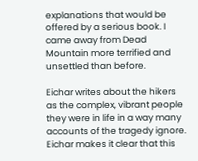explanations that would be offered by a serious book. I came away from Dead Mountain more terrified and unsettled than before.

Eichar writes about the hikers as the complex, vibrant people they were in life in a way many accounts of the tragedy ignore. Eichar makes it clear that this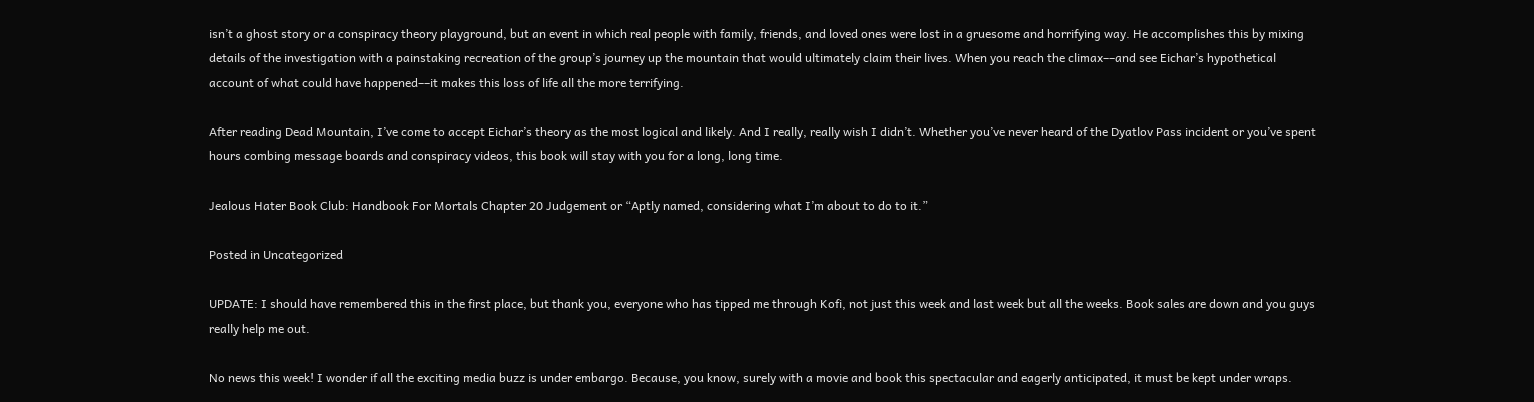isn’t a ghost story or a conspiracy theory playground, but an event in which real people with family, friends, and loved ones were lost in a gruesome and horrifying way. He accomplishes this by mixing details of the investigation with a painstaking recreation of the group’s journey up the mountain that would ultimately claim their lives. When you reach the climax––and see Eichar’s hypothetical account of what could have happened––it makes this loss of life all the more terrifying.

After reading Dead Mountain, I’ve come to accept Eichar’s theory as the most logical and likely. And I really, really wish I didn’t. Whether you’ve never heard of the Dyatlov Pass incident or you’ve spent hours combing message boards and conspiracy videos, this book will stay with you for a long, long time.

Jealous Hater Book Club: Handbook For Mortals Chapter 20 Judgement or “Aptly named, considering what I’m about to do to it.”

Posted in Uncategorized

UPDATE: I should have remembered this in the first place, but thank you, everyone who has tipped me through Kofi, not just this week and last week but all the weeks. Book sales are down and you guys really help me out.

No news this week! I wonder if all the exciting media buzz is under embargo. Because, you know, surely with a movie and book this spectacular and eagerly anticipated, it must be kept under wraps.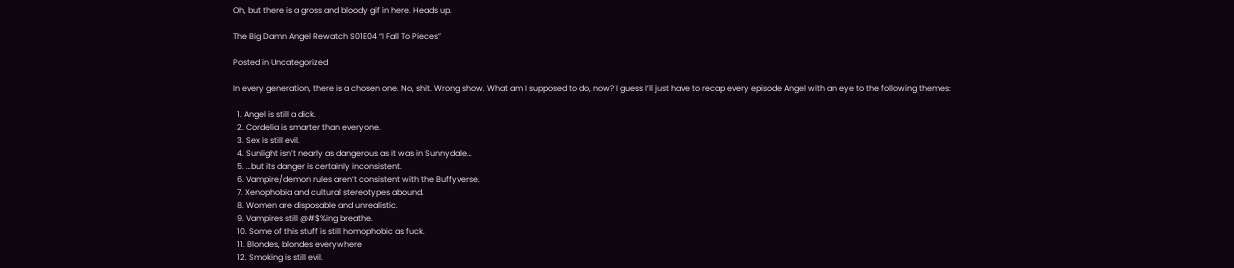Oh, but there is a gross and bloody gif in here. Heads up.

The Big Damn Angel Rewatch S01E04 “I Fall To Pieces”

Posted in Uncategorized

In every generation, there is a chosen one. No, shit. Wrong show. What am I supposed to do, now? I guess I’ll just have to recap every episode Angel with an eye to the following themes:

  1. Angel is still a dick.
  2. Cordelia is smarter than everyone.
  3. Sex is still evil.
  4. Sunlight isn’t nearly as dangerous as it was in Sunnydale…
  5. …but its danger is certainly inconsistent.
  6. Vampire/demon rules aren’t consistent with the Buffyverse.
  7. Xenophobia and cultural stereotypes abound.
  8. Women are disposable and unrealistic.
  9. Vampires still @#$%ing breathe.
  10. Some of this stuff is still homophobic as fuck.
  11. Blondes, blondes everywhere
  12. Smoking is still evil.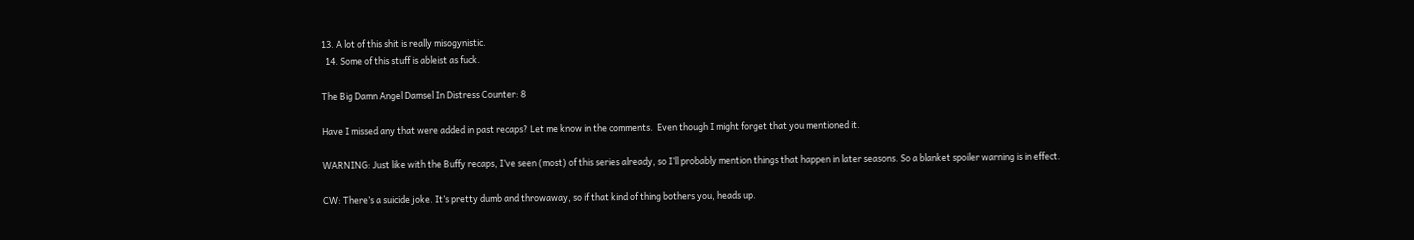13. A lot of this shit is really misogynistic.
  14. Some of this stuff is ableist as fuck.

The Big Damn Angel Damsel In Distress Counter: 8

Have I missed any that were added in past recaps? Let me know in the comments.  Even though I might forget that you mentioned it.

WARNING: Just like with the Buffy recaps, I’ve seen (most) of this series already, so I’ll probably mention things that happen in later seasons. So a blanket spoiler warning is in effect.

CW: There’s a suicide joke. It’s pretty dumb and throwaway, so if that kind of thing bothers you, heads up.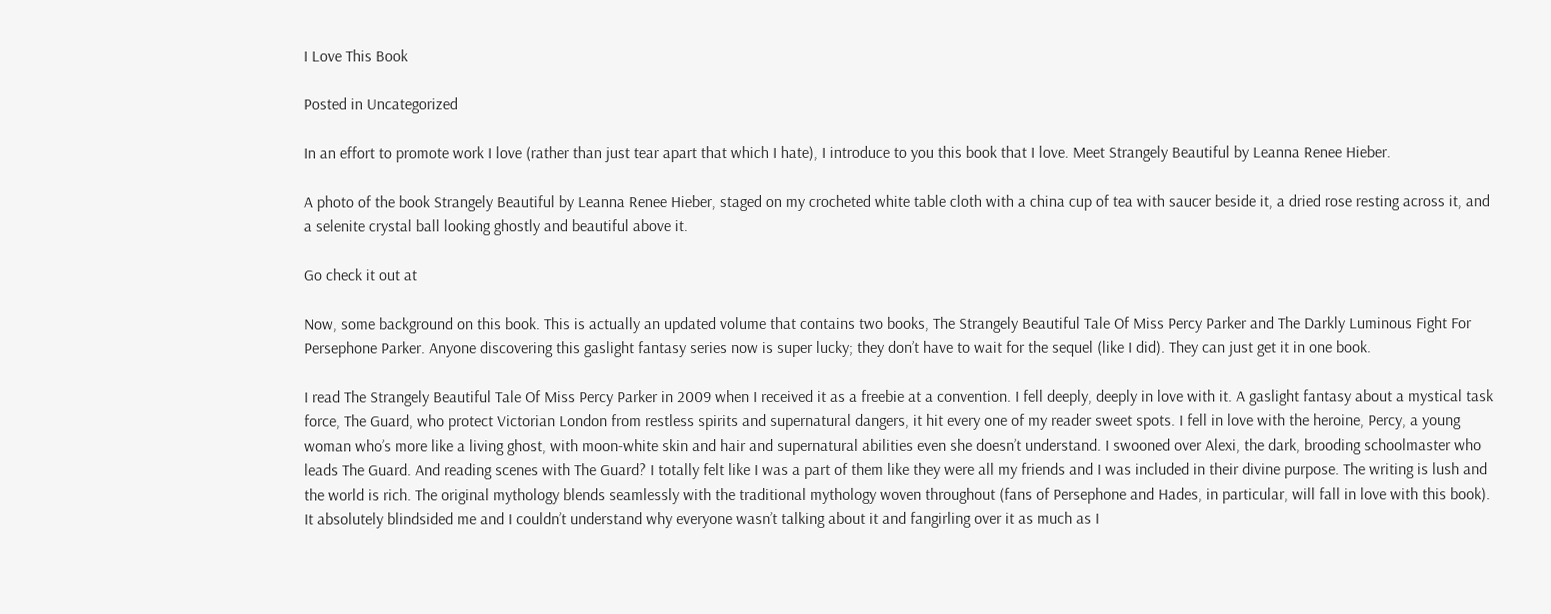I Love This Book

Posted in Uncategorized

In an effort to promote work I love (rather than just tear apart that which I hate), I introduce to you this book that I love. Meet Strangely Beautiful by Leanna Renee Hieber.

A photo of the book Strangely Beautiful by Leanna Renee Hieber, staged on my crocheted white table cloth with a china cup of tea with saucer beside it, a dried rose resting across it, and a selenite crystal ball looking ghostly and beautiful above it.

Go check it out at

Now, some background on this book. This is actually an updated volume that contains two books, The Strangely Beautiful Tale Of Miss Percy Parker and The Darkly Luminous Fight For Persephone Parker. Anyone discovering this gaslight fantasy series now is super lucky; they don’t have to wait for the sequel (like I did). They can just get it in one book.

I read The Strangely Beautiful Tale Of Miss Percy Parker in 2009 when I received it as a freebie at a convention. I fell deeply, deeply in love with it. A gaslight fantasy about a mystical task force, The Guard, who protect Victorian London from restless spirits and supernatural dangers, it hit every one of my reader sweet spots. I fell in love with the heroine, Percy, a young woman who’s more like a living ghost, with moon-white skin and hair and supernatural abilities even she doesn’t understand. I swooned over Alexi, the dark, brooding schoolmaster who leads The Guard. And reading scenes with The Guard? I totally felt like I was a part of them like they were all my friends and I was included in their divine purpose. The writing is lush and the world is rich. The original mythology blends seamlessly with the traditional mythology woven throughout (fans of Persephone and Hades, in particular, will fall in love with this book). It absolutely blindsided me and I couldn’t understand why everyone wasn’t talking about it and fangirling over it as much as I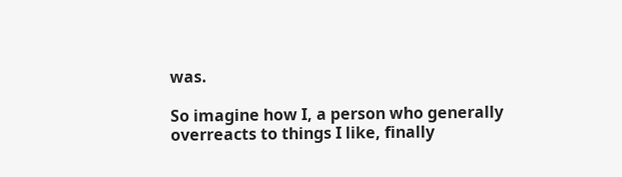was.

So imagine how I, a person who generally overreacts to things I like, finally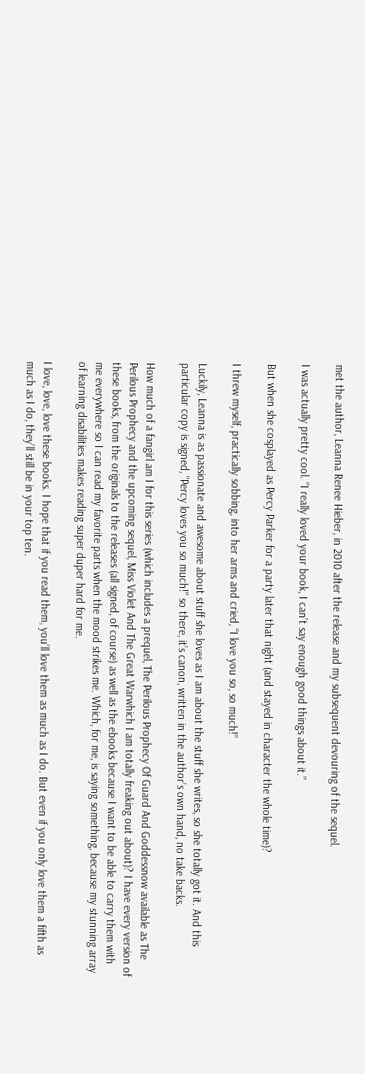met the author, Leanna Renee Hieber, in 2010 after the release and my subsequent devouring of the sequel.

I was actually pretty cool. “I really loved your book, I can’t say enough good things about it.”

But when she cosplayed as Percy Parker for a party later that night (and stayed in character the whole time)?

I threw myself, practically sobbing, into her arms and cried, “I love you so, so much!”

Luckily, Leanna is as passionate and awesome about stuff she loves as I am about the stuff she writes, so she totally got it. And this particular copy is signed, “Percy loves you so much!” so there, it’s canon, written in the author’s own hand, no take backs.

How much of a fangirl am I for this series (which includes a prequel, The Perilous Prophecy Of Guard And Goddessnow available as The Perilous Prophecy and the upcoming sequel, Miss Violet And The Great Warwhich I am totally freaking out about)? I have every version of these books, from the originals to the releases (all signed, of course) as well as the ebooks because I want to be able to carry them with me everywhere so I can read my favorite parts when the mood strikes me. Which, for me, is saying something, because my stunning array of learning disabilities makes reading super duper hard for me.

I love, love, love these books. I hope that if you read them, you’ll love them as much as I do. But even if you only love them a fifth as much as I do, they’ll still be in your top ten.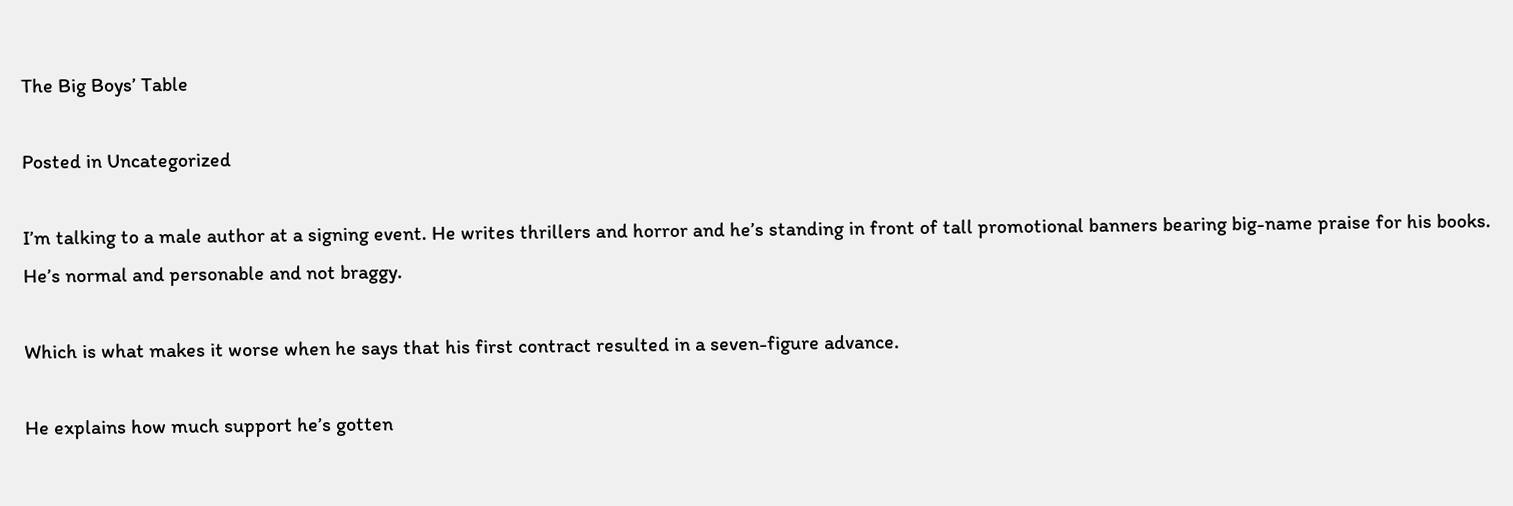The Big Boys’ Table

Posted in Uncategorized

I’m talking to a male author at a signing event. He writes thrillers and horror and he’s standing in front of tall promotional banners bearing big-name praise for his books. He’s normal and personable and not braggy.

Which is what makes it worse when he says that his first contract resulted in a seven-figure advance.

He explains how much support he’s gotten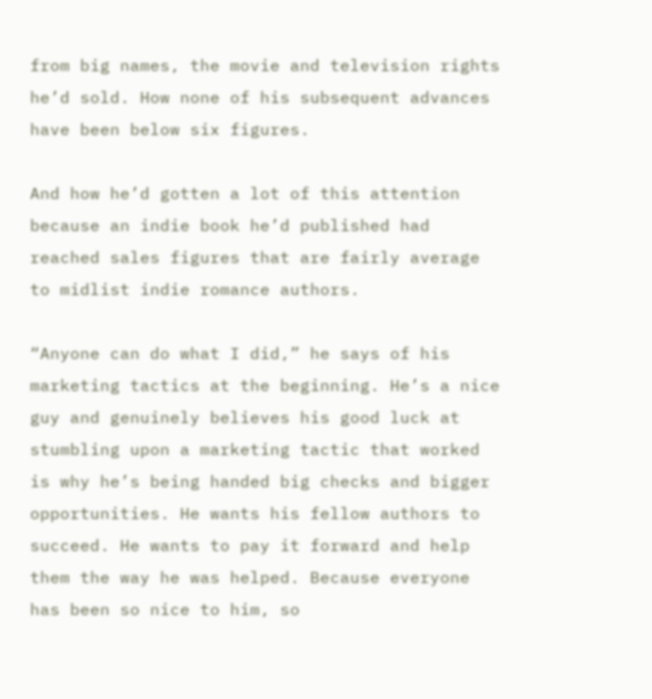from big names, the movie and television rights he’d sold. How none of his subsequent advances have been below six figures.

And how he’d gotten a lot of this attention because an indie book he’d published had reached sales figures that are fairly average to midlist indie romance authors.

“Anyone can do what I did,” he says of his marketing tactics at the beginning. He’s a nice guy and genuinely believes his good luck at stumbling upon a marketing tactic that worked is why he’s being handed big checks and bigger opportunities. He wants his fellow authors to succeed. He wants to pay it forward and help them the way he was helped. Because everyone has been so nice to him, so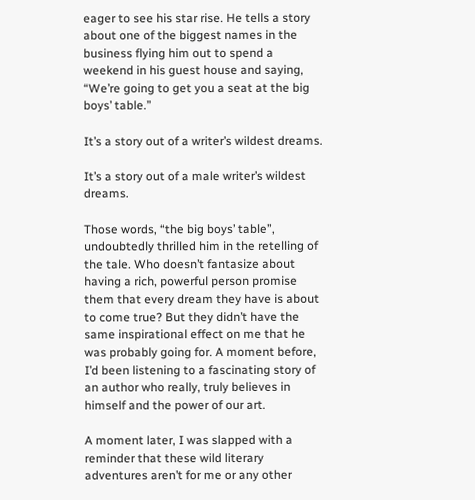eager to see his star rise. He tells a story about one of the biggest names in the business flying him out to spend a weekend in his guest house and saying, “We’re going to get you a seat at the big boys’ table.”

It’s a story out of a writer’s wildest dreams.

It’s a story out of a male writer’s wildest dreams.

Those words, “the big boys’ table”, undoubtedly thrilled him in the retelling of the tale. Who doesn’t fantasize about having a rich, powerful person promise them that every dream they have is about to come true? But they didn’t have the same inspirational effect on me that he was probably going for. A moment before, I’d been listening to a fascinating story of an author who really, truly believes in himself and the power of our art.

A moment later, I was slapped with a reminder that these wild literary adventures aren’t for me or any other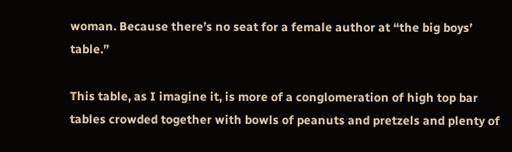woman. Because there’s no seat for a female author at “the big boys’ table.”

This table, as I imagine it, is more of a conglomeration of high top bar tables crowded together with bowls of peanuts and pretzels and plenty of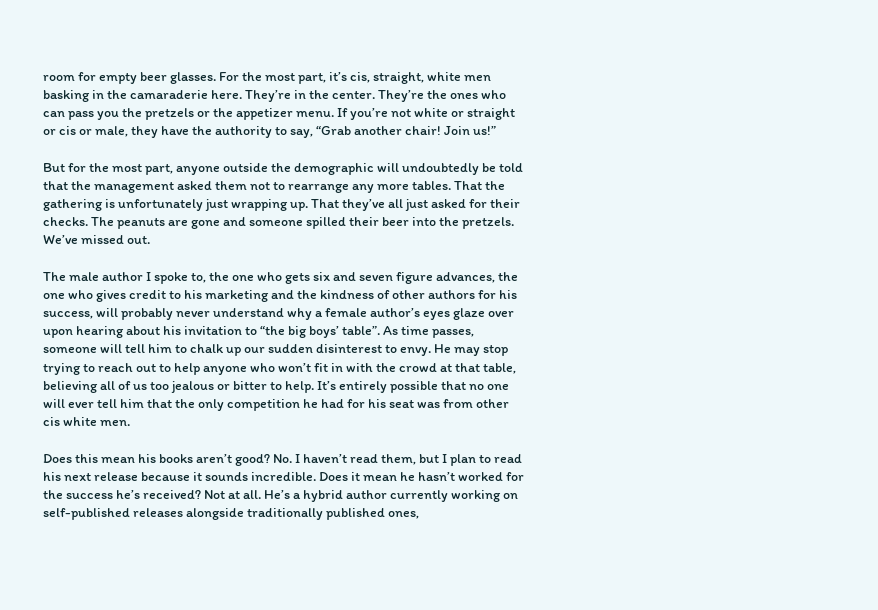room for empty beer glasses. For the most part, it’s cis, straight, white men basking in the camaraderie here. They’re in the center. They’re the ones who can pass you the pretzels or the appetizer menu. If you’re not white or straight or cis or male, they have the authority to say, “Grab another chair! Join us!”

But for the most part, anyone outside the demographic will undoubtedly be told that the management asked them not to rearrange any more tables. That the gathering is unfortunately just wrapping up. That they’ve all just asked for their checks. The peanuts are gone and someone spilled their beer into the pretzels. We’ve missed out.

The male author I spoke to, the one who gets six and seven figure advances, the one who gives credit to his marketing and the kindness of other authors for his success, will probably never understand why a female author’s eyes glaze over upon hearing about his invitation to “the big boys’ table”. As time passes, someone will tell him to chalk up our sudden disinterest to envy. He may stop trying to reach out to help anyone who won’t fit in with the crowd at that table, believing all of us too jealous or bitter to help. It’s entirely possible that no one will ever tell him that the only competition he had for his seat was from other cis white men.

Does this mean his books aren’t good? No. I haven’t read them, but I plan to read his next release because it sounds incredible. Does it mean he hasn’t worked for the success he’s received? Not at all. He’s a hybrid author currently working on self-published releases alongside traditionally published ones,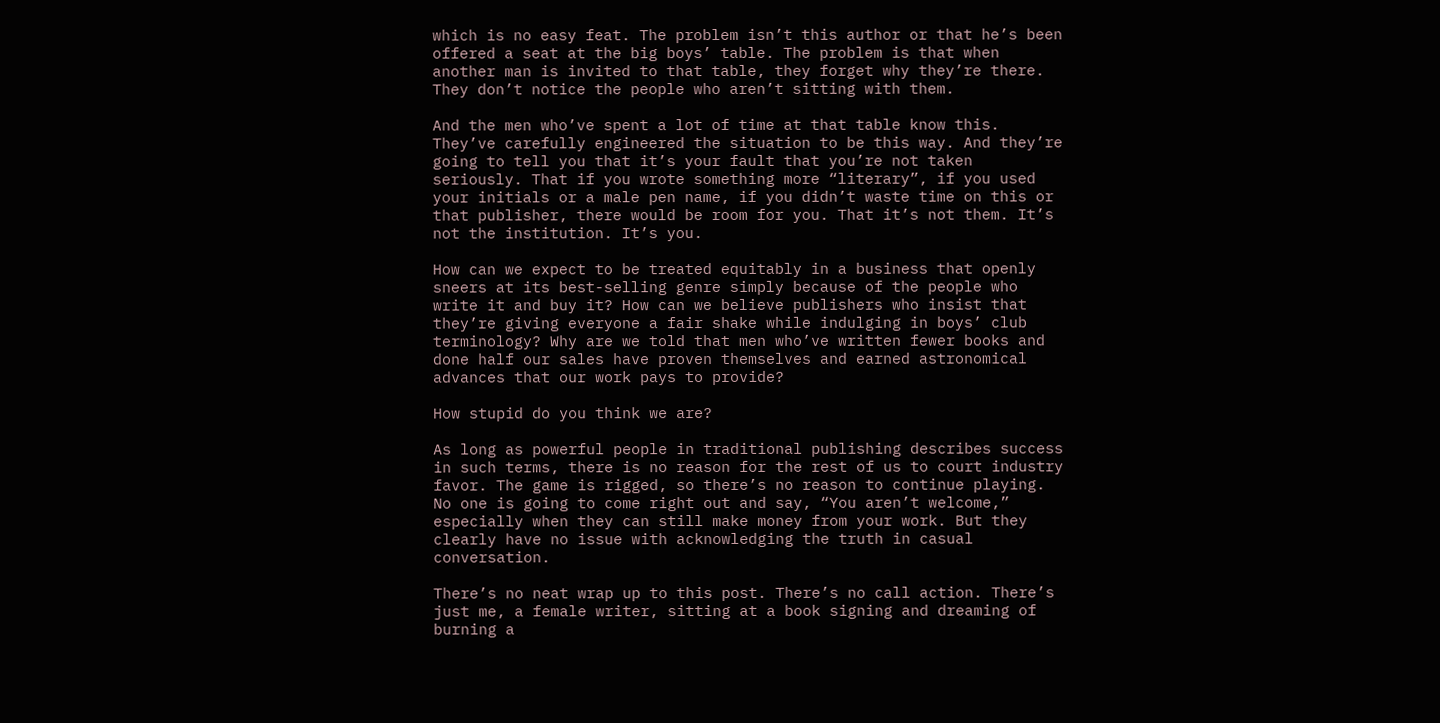which is no easy feat. The problem isn’t this author or that he’s been offered a seat at the big boys’ table. The problem is that when another man is invited to that table, they forget why they’re there. They don’t notice the people who aren’t sitting with them.

And the men who’ve spent a lot of time at that table know this. They’ve carefully engineered the situation to be this way. And they’re going to tell you that it’s your fault that you’re not taken seriously. That if you wrote something more “literary”, if you used your initials or a male pen name, if you didn’t waste time on this or that publisher, there would be room for you. That it’s not them. It’s not the institution. It’s you.

How can we expect to be treated equitably in a business that openly sneers at its best-selling genre simply because of the people who write it and buy it? How can we believe publishers who insist that they’re giving everyone a fair shake while indulging in boys’ club terminology? Why are we told that men who’ve written fewer books and done half our sales have proven themselves and earned astronomical advances that our work pays to provide?

How stupid do you think we are?

As long as powerful people in traditional publishing describes success in such terms, there is no reason for the rest of us to court industry favor. The game is rigged, so there’s no reason to continue playing. No one is going to come right out and say, “You aren’t welcome,” especially when they can still make money from your work. But they clearly have no issue with acknowledging the truth in casual conversation.

There’s no neat wrap up to this post. There’s no call action. There’s just me, a female writer, sitting at a book signing and dreaming of burning a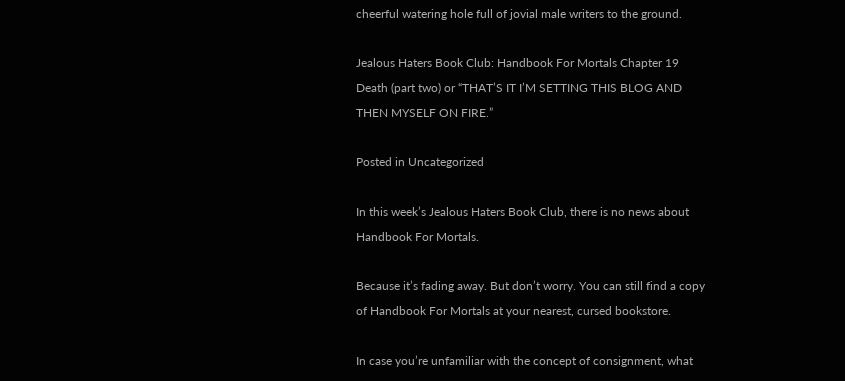cheerful watering hole full of jovial male writers to the ground.

Jealous Haters Book Club: Handbook For Mortals Chapter 19 Death (part two) or “THAT’S IT I’M SETTING THIS BLOG AND THEN MYSELF ON FIRE.”

Posted in Uncategorized

In this week’s Jealous Haters Book Club, there is no news about Handbook For Mortals.

Because it’s fading away. But don’t worry. You can still find a copy of Handbook For Mortals at your nearest, cursed bookstore.

In case you’re unfamiliar with the concept of consignment, what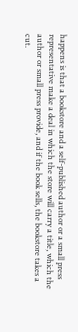happens is that a bookstore and a self-published author or a small press representative make a deal in which the store will carry a title, which the author or small press provide, and if the book sells, the bookstore takes a cut.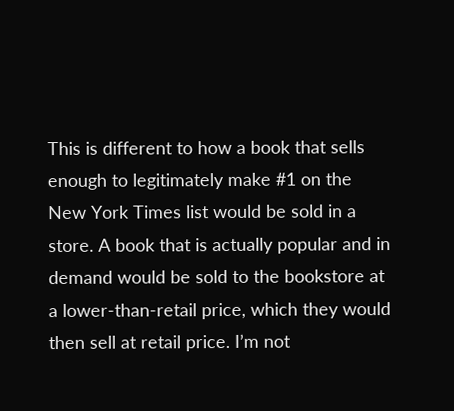This is different to how a book that sells enough to legitimately make #1 on the New York Times list would be sold in a store. A book that is actually popular and in demand would be sold to the bookstore at a lower-than-retail price, which they would then sell at retail price. I’m not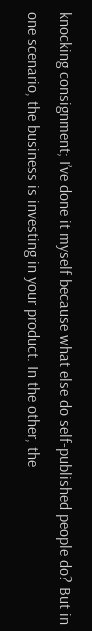knocking consignment; I’ve done it myself because what else do self-published people do? But in one scenario, the business is investing in your product. In the other, the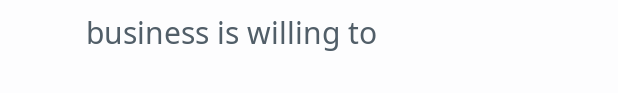business is willing to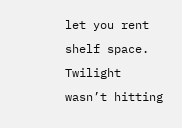let you rent shelf space. Twilight wasn’t hitting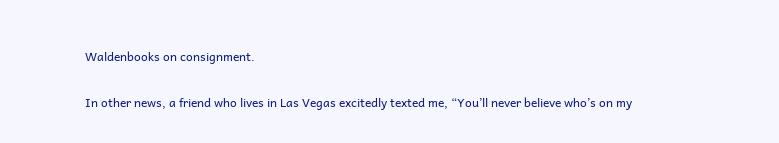Waldenbooks on consignment.

In other news, a friend who lives in Las Vegas excitedly texted me, “You’ll never believe who’s on my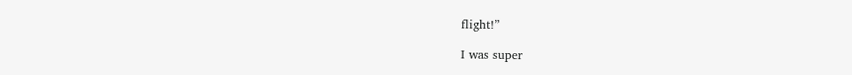flight!”

I was super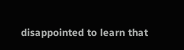disappointed to learn that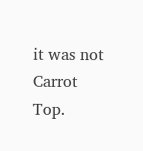it was not Carrot Top.